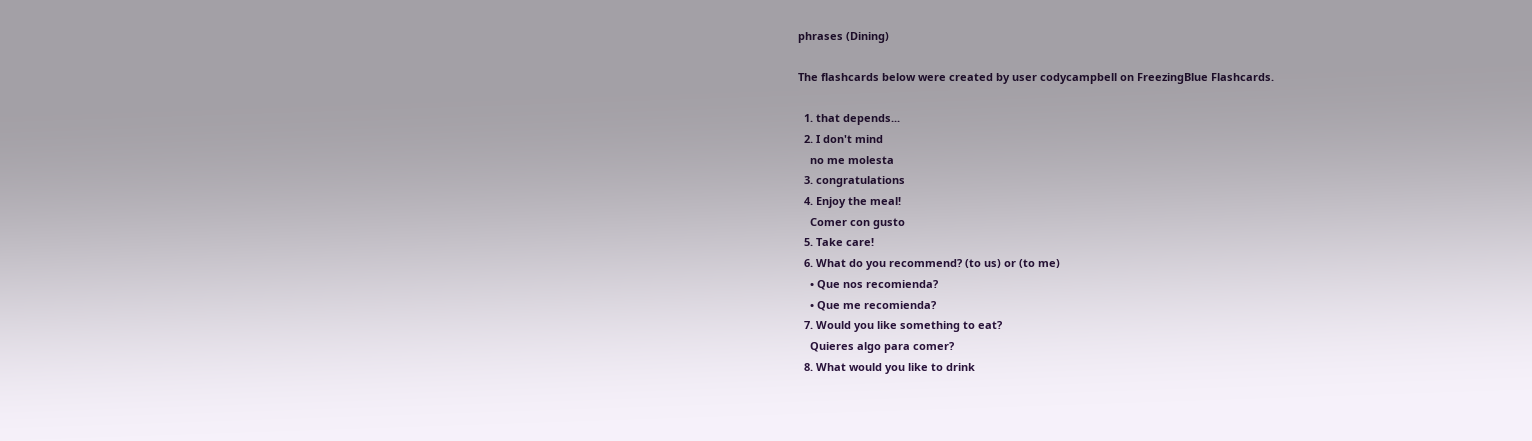phrases (Dining)

The flashcards below were created by user codycampbell on FreezingBlue Flashcards.

  1. that depends...
  2. I don't mind
    no me molesta
  3. congratulations
  4. Enjoy the meal!
    Comer con gusto
  5. Take care!
  6. What do you recommend? (to us) or (to me)
    • Que nos recomienda?
    • Que me recomienda?
  7. Would you like something to eat?
    Quieres algo para comer?
  8. What would you like to drink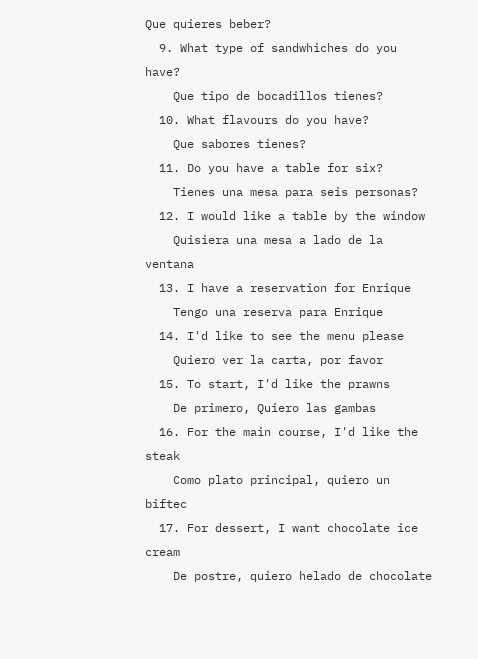Que quieres beber?
  9. What type of sandwhiches do you have?
    Que tipo de bocadillos tienes?
  10. What flavours do you have?
    Que sabores tienes?
  11. Do you have a table for six?
    Tienes una mesa para seis personas?
  12. I would like a table by the window
    Quisiera una mesa a lado de la ventana
  13. I have a reservation for Enrique
    Tengo una reserva para Enrique
  14. I'd like to see the menu please
    Quiero ver la carta, por favor
  15. To start, I'd like the prawns
    De primero, Quiero las gambas
  16. For the main course, I'd like the steak
    Como plato principal, quiero un biftec
  17. For dessert, I want chocolate ice cream
    De postre, quiero helado de chocolate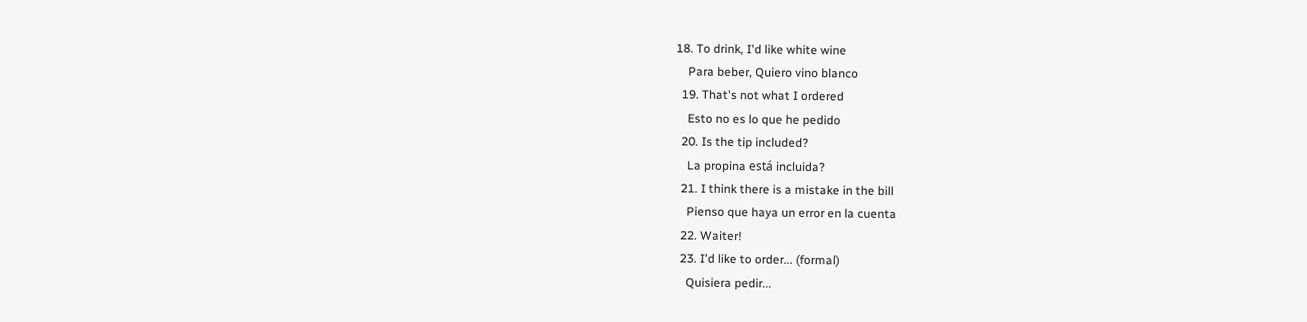18. To drink, I'd like white wine
    Para beber, Quiero vino blanco
  19. That's not what I ordered
    Esto no es lo que he pedido
  20. Is the tip included?
    La propina está incluida?
  21. I think there is a mistake in the bill
    Pienso que haya un error en la cuenta
  22. Waiter!
  23. I'd like to order... (formal)
    Quisiera pedir...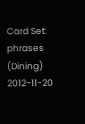Card Set:
phrases (Dining)
2012-11-20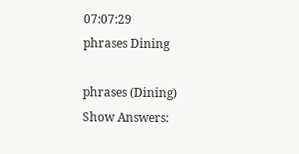07:07:29
phrases Dining

phrases (Dining)
Show Answers: